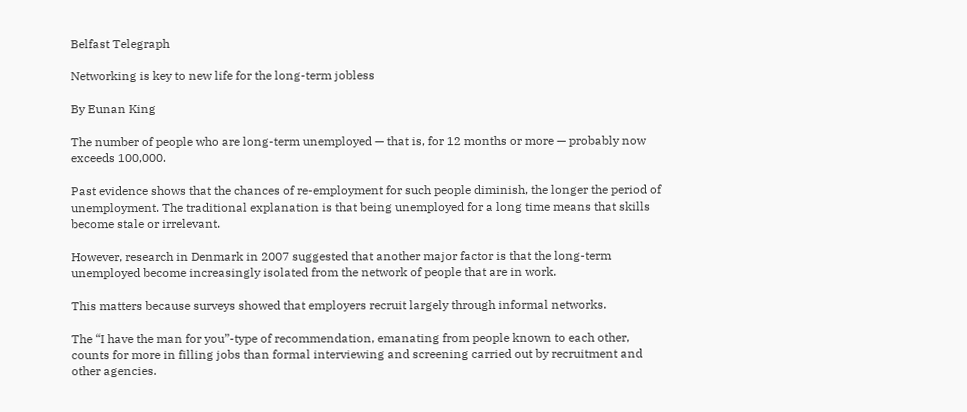Belfast Telegraph

Networking is key to new life for the long-term jobless

By Eunan King

The number of people who are long-term unemployed — that is, for 12 months or more — probably now exceeds 100,000.

Past evidence shows that the chances of re-employment for such people diminish, the longer the period of unemployment. The traditional explanation is that being unemployed for a long time means that skills become stale or irrelevant.

However, research in Denmark in 2007 suggested that another major factor is that the long-term unemployed become increasingly isolated from the network of people that are in work.

This matters because surveys showed that employers recruit largely through informal networks.

The “I have the man for you”-type of recommendation, emanating from people known to each other, counts for more in filling jobs than formal interviewing and screening carried out by recruitment and other agencies.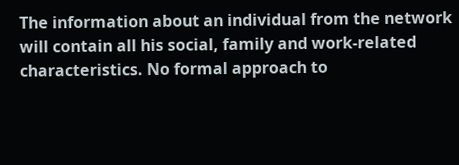The information about an individual from the network will contain all his social, family and work-related characteristics. No formal approach to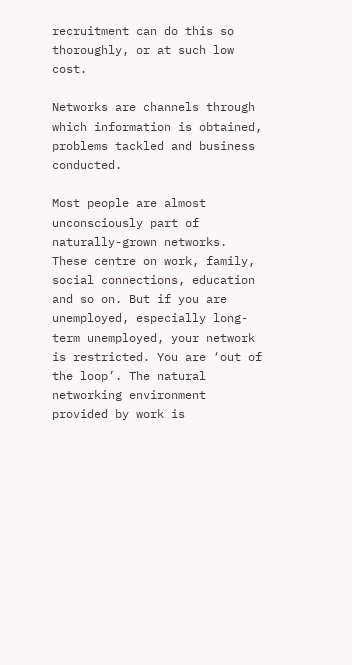recruitment can do this so thoroughly, or at such low cost.

Networks are channels through which information is obtained, problems tackled and business conducted.

Most people are almost unconsciously part of naturally-grown networks. These centre on work, family, social connections, education and so on. But if you are unemployed, especially long-term unemployed, your network is restricted. You are ‘out of the loop’. The natural networking environment provided by work is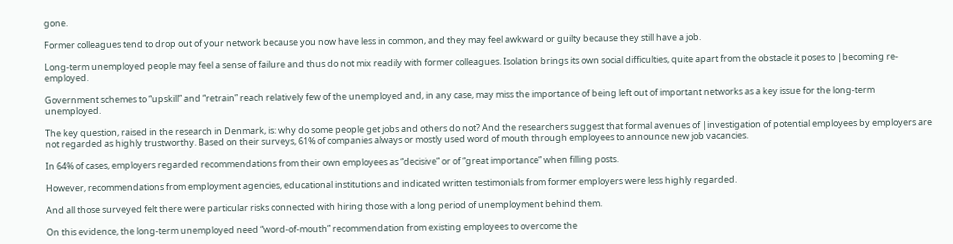gone.

Former colleagues tend to drop out of your network because you now have less in common, and they may feel awkward or guilty because they still have a job.

Long-term unemployed people may feel a sense of failure and thus do not mix readily with former colleagues. Isolation brings its own social difficulties, quite apart from the obstacle it poses to |becoming re-employed.

Government schemes to “upskill” and “retrain” reach relatively few of the unemployed and, in any case, may miss the importance of being left out of important networks as a key issue for the long-term unemployed.

The key question, raised in the research in Denmark, is: why do some people get jobs and others do not? And the researchers suggest that formal avenues of |investigation of potential employees by employers are not regarded as highly trustworthy. Based on their surveys, 61% of companies always or mostly used word of mouth through employees to announce new job vacancies.

In 64% of cases, employers regarded recommendations from their own employees as “decisive” or of “great importance” when filling posts.

However, recommendations from employment agencies, educational institutions and indicated written testimonials from former employers were less highly regarded.

And all those surveyed felt there were particular risks connected with hiring those with a long period of unemployment behind them.

On this evidence, the long-term unemployed need “word-of-mouth” recommendation from existing employees to overcome the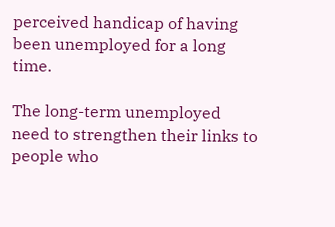perceived handicap of having been unemployed for a long time.

The long-term unemployed need to strengthen their links to people who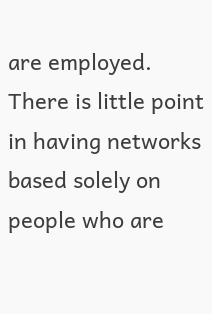are employed. There is little point in having networks based solely on people who are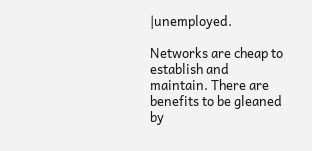|unemployed.

Networks are cheap to establish and maintain. There are benefits to be gleaned by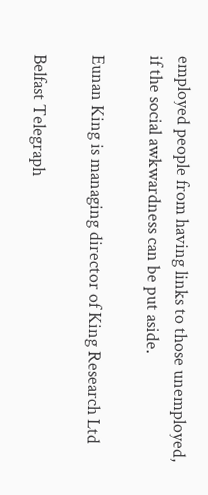employed people from having links to those unemployed, if the social awkwardness can be put aside.

Eunan King is managing director of King Research Ltd

Belfast Telegraph